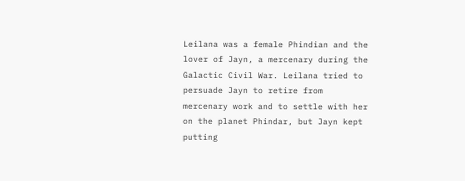Leilana was a female Phindian and the lover of Jayn, a mercenary during the Galactic Civil War. Leilana tried to persuade Jayn to retire from mercenary work and to settle with her on the planet Phindar, but Jayn kept putting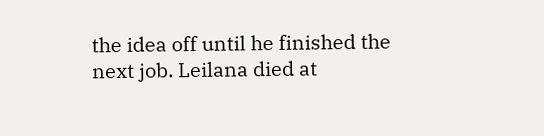the idea off until he finished the next job. Leilana died at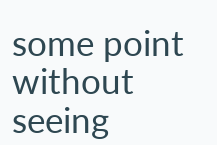some point without seeing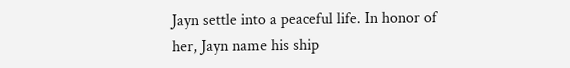Jayn settle into a peaceful life. In honor of her, Jayn name his ship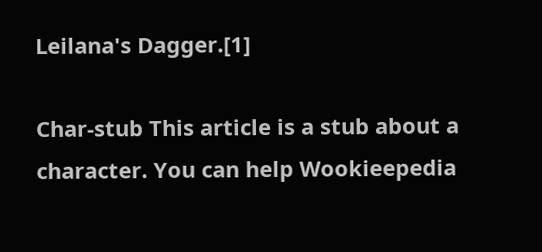Leilana's Dagger.[1]

Char-stub This article is a stub about a character. You can help Wookieepedia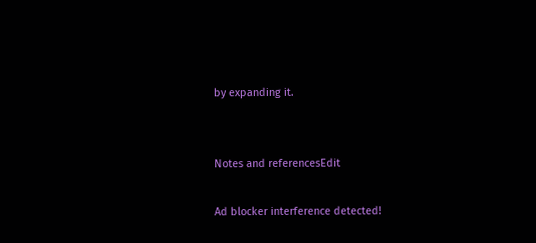by expanding it.


Notes and referencesEdit

Ad blocker interference detected!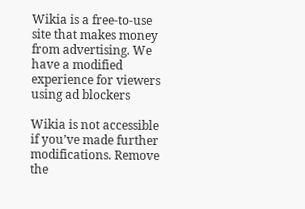Wikia is a free-to-use site that makes money from advertising. We have a modified experience for viewers using ad blockers

Wikia is not accessible if you’ve made further modifications. Remove the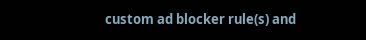custom ad blocker rule(s) and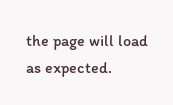the page will load as expected.